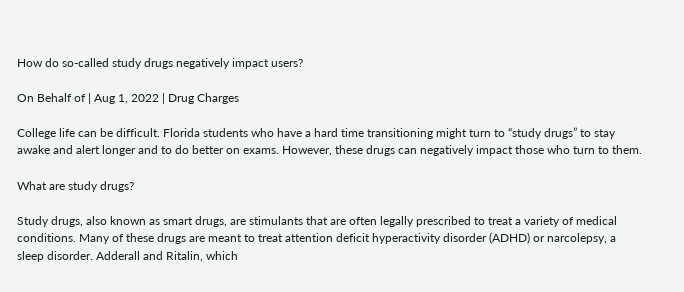How do so-called study drugs negatively impact users?

On Behalf of | Aug 1, 2022 | Drug Charges

College life can be difficult. Florida students who have a hard time transitioning might turn to “study drugs” to stay awake and alert longer and to do better on exams. However, these drugs can negatively impact those who turn to them.

What are study drugs?

Study drugs, also known as smart drugs, are stimulants that are often legally prescribed to treat a variety of medical conditions. Many of these drugs are meant to treat attention deficit hyperactivity disorder (ADHD) or narcolepsy, a sleep disorder. Adderall and Ritalin, which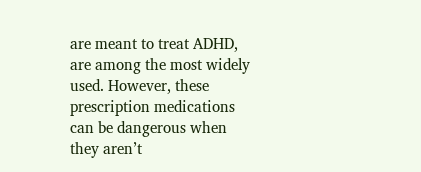are meant to treat ADHD, are among the most widely used. However, these prescription medications can be dangerous when they aren’t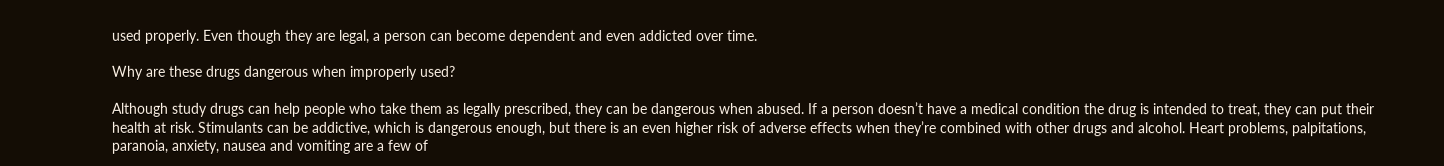used properly. Even though they are legal, a person can become dependent and even addicted over time.

Why are these drugs dangerous when improperly used?

Although study drugs can help people who take them as legally prescribed, they can be dangerous when abused. If a person doesn’t have a medical condition the drug is intended to treat, they can put their health at risk. Stimulants can be addictive, which is dangerous enough, but there is an even higher risk of adverse effects when they’re combined with other drugs and alcohol. Heart problems, palpitations, paranoia, anxiety, nausea and vomiting are a few of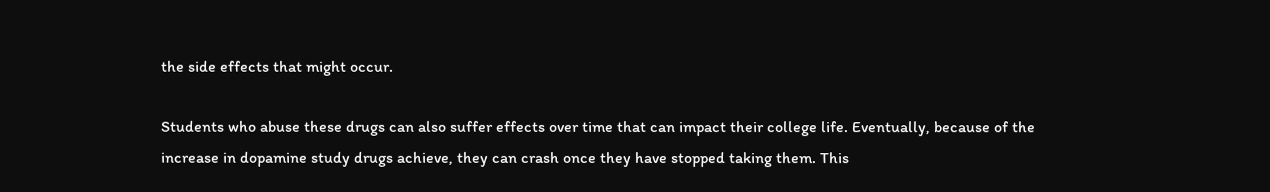the side effects that might occur.

Students who abuse these drugs can also suffer effects over time that can impact their college life. Eventually, because of the increase in dopamine study drugs achieve, they can crash once they have stopped taking them. This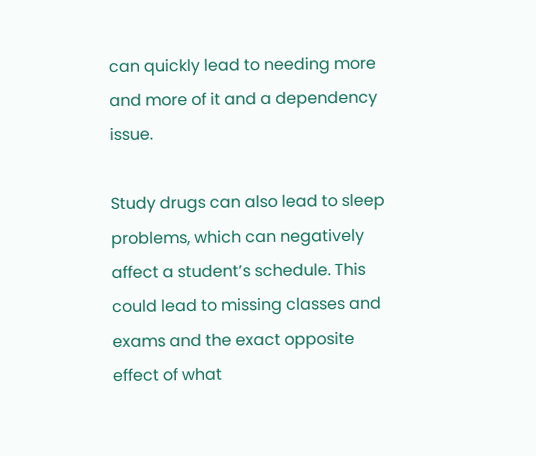can quickly lead to needing more and more of it and a dependency issue.

Study drugs can also lead to sleep problems, which can negatively affect a student’s schedule. This could lead to missing classes and exams and the exact opposite effect of what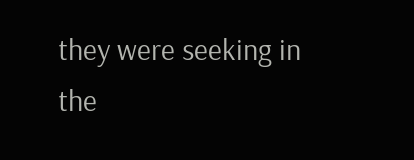they were seeking in the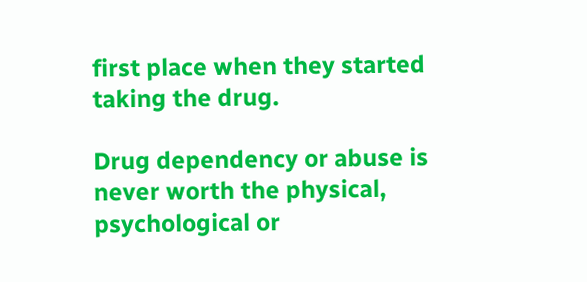first place when they started taking the drug.

Drug dependency or abuse is never worth the physical, psychological or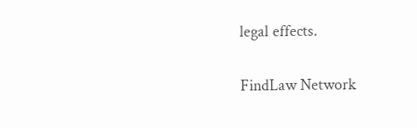legal effects.


FindLaw Network